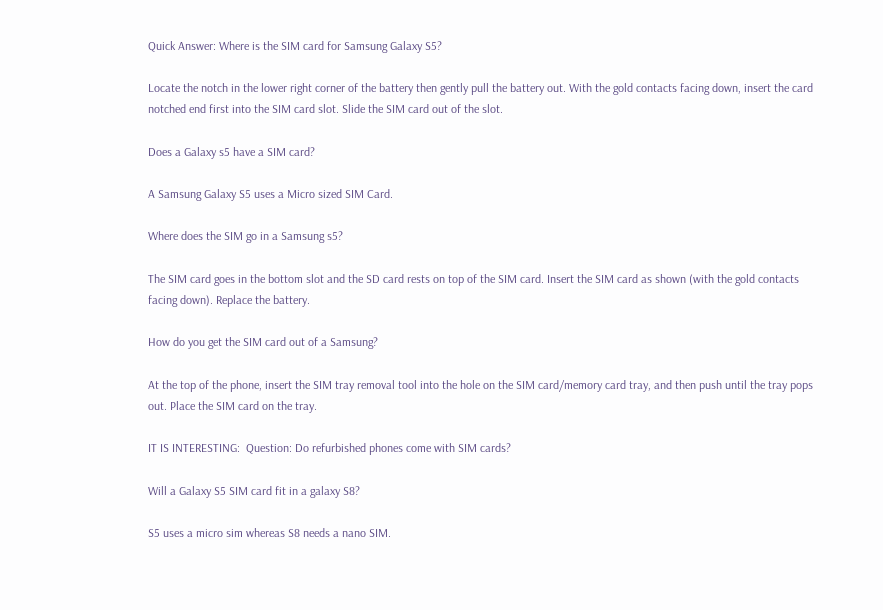Quick Answer: Where is the SIM card for Samsung Galaxy S5?

Locate the notch in the lower right corner of the battery then gently pull the battery out. With the gold contacts facing down, insert the card notched end first into the SIM card slot. Slide the SIM card out of the slot.

Does a Galaxy s5 have a SIM card?

A Samsung Galaxy S5 uses a Micro sized SIM Card.

Where does the SIM go in a Samsung s5?

The SIM card goes in the bottom slot and the SD card rests on top of the SIM card. Insert the SIM card as shown (with the gold contacts facing down). Replace the battery.

How do you get the SIM card out of a Samsung?

At the top of the phone, insert the SIM tray removal tool into the hole on the SIM card/memory card tray, and then push until the tray pops out. Place the SIM card on the tray.

IT IS INTERESTING:  Question: Do refurbished phones come with SIM cards?

Will a Galaxy S5 SIM card fit in a galaxy S8?

S5 uses a micro sim whereas S8 needs a nano SIM.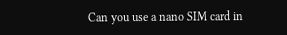Can you use a nano SIM card in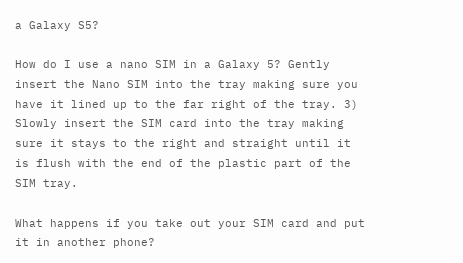a Galaxy S5?

How do I use a nano SIM in a Galaxy 5? Gently insert the Nano SIM into the tray making sure you have it lined up to the far right of the tray. 3) Slowly insert the SIM card into the tray making sure it stays to the right and straight until it is flush with the end of the plastic part of the SIM tray.

What happens if you take out your SIM card and put it in another phone?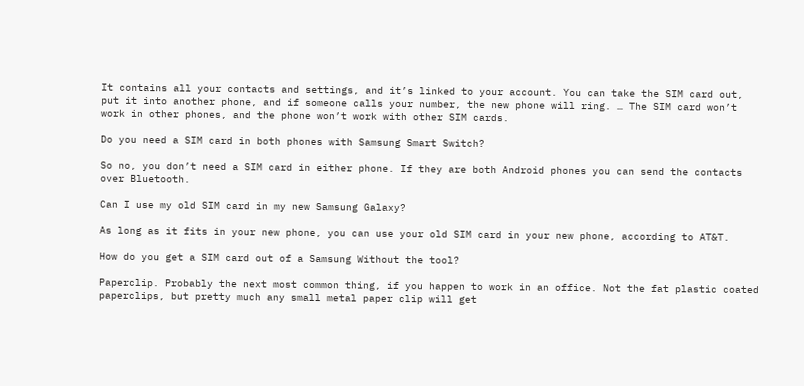It contains all your contacts and settings, and it’s linked to your account. You can take the SIM card out, put it into another phone, and if someone calls your number, the new phone will ring. … The SIM card won’t work in other phones, and the phone won’t work with other SIM cards.

Do you need a SIM card in both phones with Samsung Smart Switch?

So no, you don’t need a SIM card in either phone. If they are both Android phones you can send the contacts over Bluetooth.

Can I use my old SIM card in my new Samsung Galaxy?

As long as it fits in your new phone, you can use your old SIM card in your new phone, according to AT&T.

How do you get a SIM card out of a Samsung Without the tool?

Paperclip. Probably the next most common thing, if you happen to work in an office. Not the fat plastic coated paperclips, but pretty much any small metal paper clip will get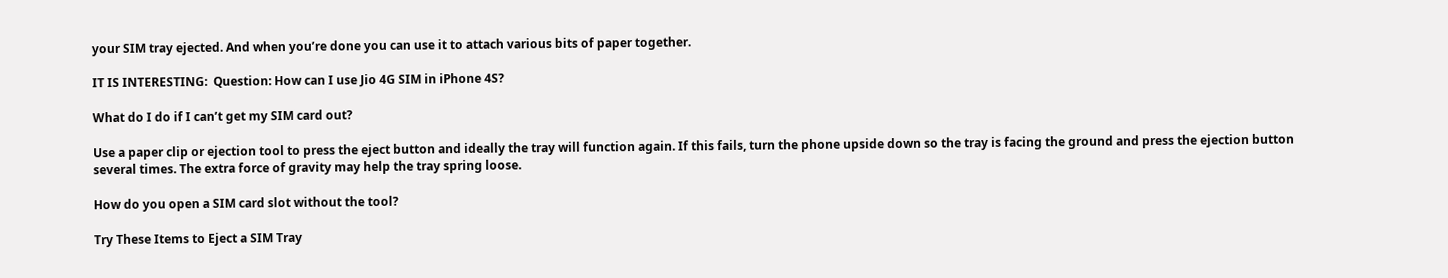your SIM tray ejected. And when you’re done you can use it to attach various bits of paper together.

IT IS INTERESTING:  Question: How can I use Jio 4G SIM in iPhone 4S?

What do I do if I can’t get my SIM card out?

Use a paper clip or ejection tool to press the eject button and ideally the tray will function again. If this fails, turn the phone upside down so the tray is facing the ground and press the ejection button several times. The extra force of gravity may help the tray spring loose.

How do you open a SIM card slot without the tool?

Try These Items to Eject a SIM Tray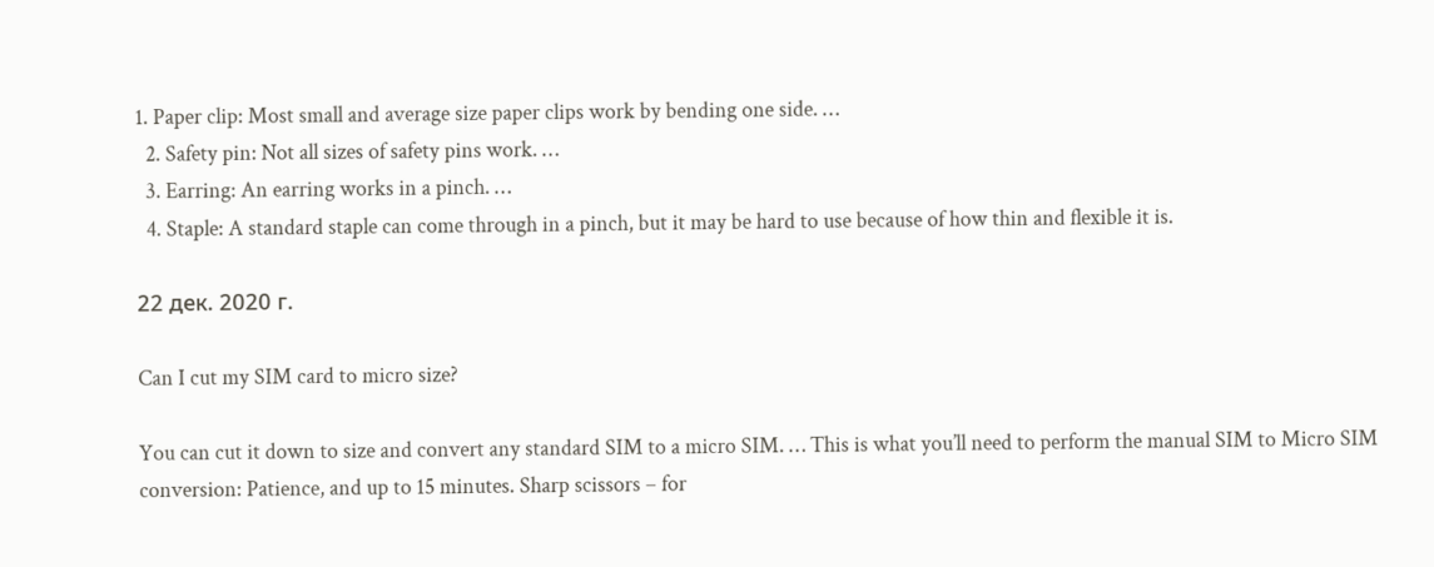1. Paper clip: Most small and average size paper clips work by bending one side. …
  2. Safety pin: Not all sizes of safety pins work. …
  3. Earring: An earring works in a pinch. …
  4. Staple: A standard staple can come through in a pinch, but it may be hard to use because of how thin and flexible it is.

22 дек. 2020 г.

Can I cut my SIM card to micro size?

You can cut it down to size and convert any standard SIM to a micro SIM. … This is what you’ll need to perform the manual SIM to Micro SIM conversion: Patience, and up to 15 minutes. Sharp scissors – for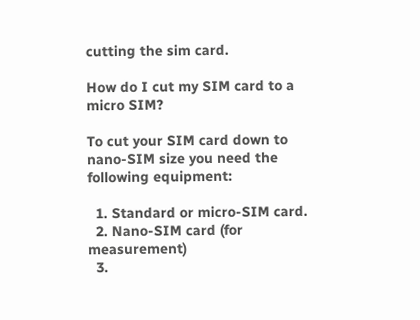cutting the sim card.

How do I cut my SIM card to a micro SIM?

To cut your SIM card down to nano-SIM size you need the following equipment:

  1. Standard or micro-SIM card.
  2. Nano-SIM card (for measurement)
  3.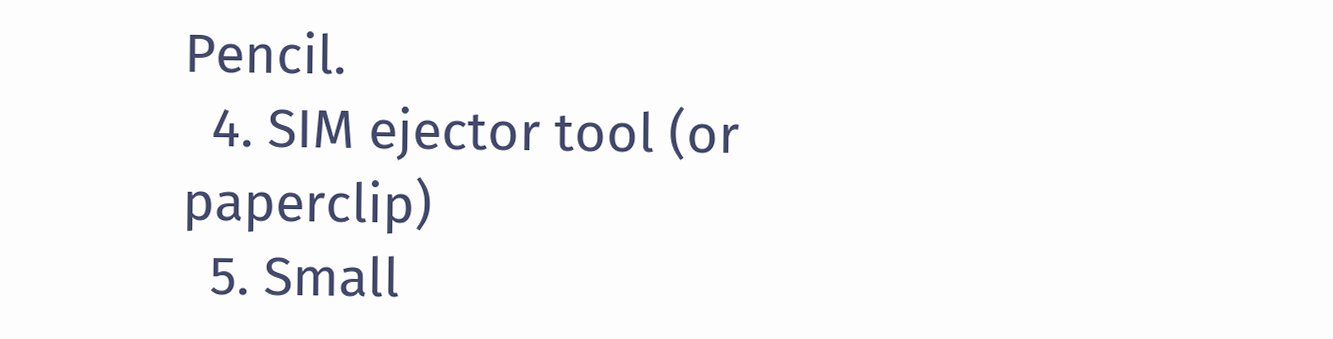Pencil.
  4. SIM ejector tool (or paperclip)
  5. Small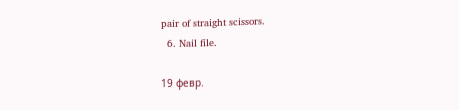pair of straight scissors.
  6. Nail file.

19 февр.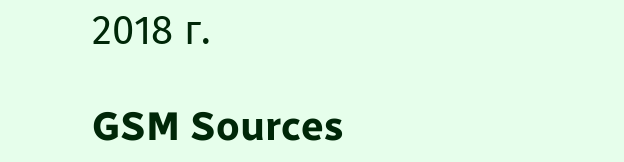2018 г.

GSM Sources